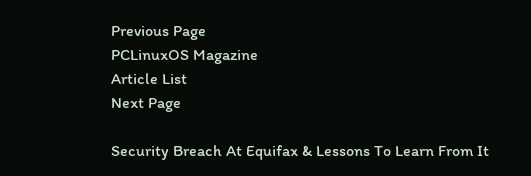Previous Page
PCLinuxOS Magazine
Article List
Next Page

Security Breach At Equifax & Lessons To Learn From It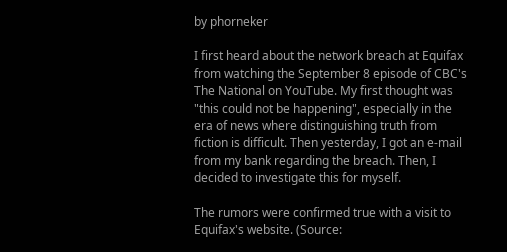by phorneker

I first heard about the network breach at Equifax from watching the September 8 episode of CBC's The National on YouTube. My first thought was "this could not be happening", especially in the era of news where distinguishing truth from fiction is difficult. Then yesterday, I got an e-mail from my bank regarding the breach. Then, I decided to investigate this for myself.

The rumors were confirmed true with a visit to Equifax's website. (Source: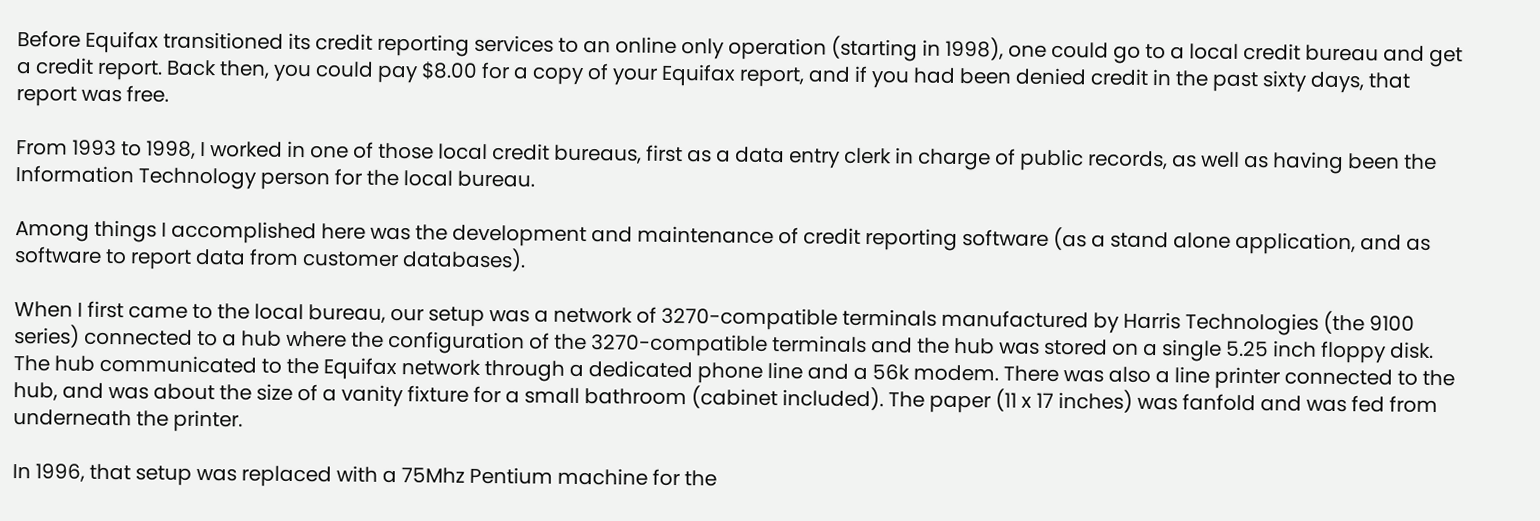Before Equifax transitioned its credit reporting services to an online only operation (starting in 1998), one could go to a local credit bureau and get a credit report. Back then, you could pay $8.00 for a copy of your Equifax report, and if you had been denied credit in the past sixty days, that report was free.

From 1993 to 1998, I worked in one of those local credit bureaus, first as a data entry clerk in charge of public records, as well as having been the Information Technology person for the local bureau.

Among things I accomplished here was the development and maintenance of credit reporting software (as a stand alone application, and as software to report data from customer databases).

When I first came to the local bureau, our setup was a network of 3270-compatible terminals manufactured by Harris Technologies (the 9100 series) connected to a hub where the configuration of the 3270-compatible terminals and the hub was stored on a single 5.25 inch floppy disk. The hub communicated to the Equifax network through a dedicated phone line and a 56k modem. There was also a line printer connected to the hub, and was about the size of a vanity fixture for a small bathroom (cabinet included). The paper (11 x 17 inches) was fanfold and was fed from underneath the printer.

In 1996, that setup was replaced with a 75Mhz Pentium machine for the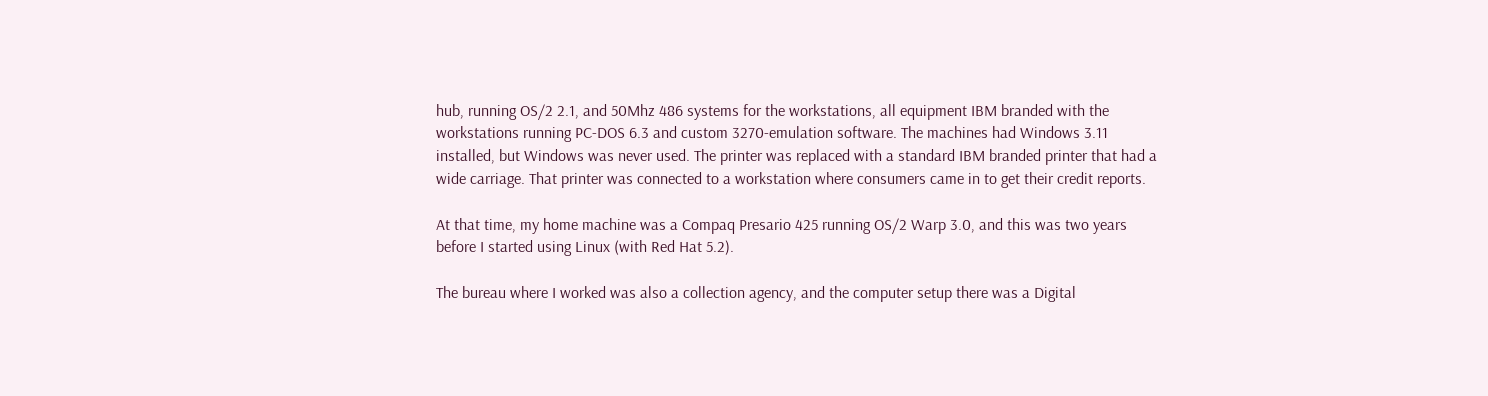hub, running OS/2 2.1, and 50Mhz 486 systems for the workstations, all equipment IBM branded with the workstations running PC-DOS 6.3 and custom 3270-emulation software. The machines had Windows 3.11 installed, but Windows was never used. The printer was replaced with a standard IBM branded printer that had a wide carriage. That printer was connected to a workstation where consumers came in to get their credit reports.

At that time, my home machine was a Compaq Presario 425 running OS/2 Warp 3.0, and this was two years before I started using Linux (with Red Hat 5.2).

The bureau where I worked was also a collection agency, and the computer setup there was a Digital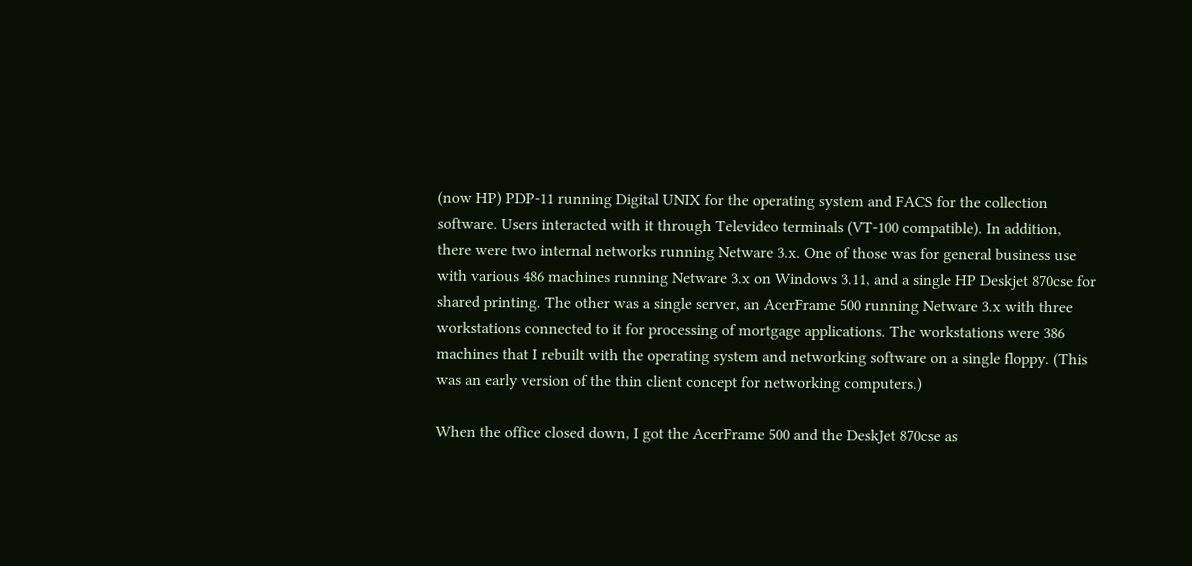(now HP) PDP-11 running Digital UNIX for the operating system and FACS for the collection software. Users interacted with it through Televideo terminals (VT-100 compatible). In addition, there were two internal networks running Netware 3.x. One of those was for general business use with various 486 machines running Netware 3.x on Windows 3.11, and a single HP Deskjet 870cse for shared printing. The other was a single server, an AcerFrame 500 running Netware 3.x with three workstations connected to it for processing of mortgage applications. The workstations were 386 machines that I rebuilt with the operating system and networking software on a single floppy. (This was an early version of the thin client concept for networking computers.)

When the office closed down, I got the AcerFrame 500 and the DeskJet 870cse as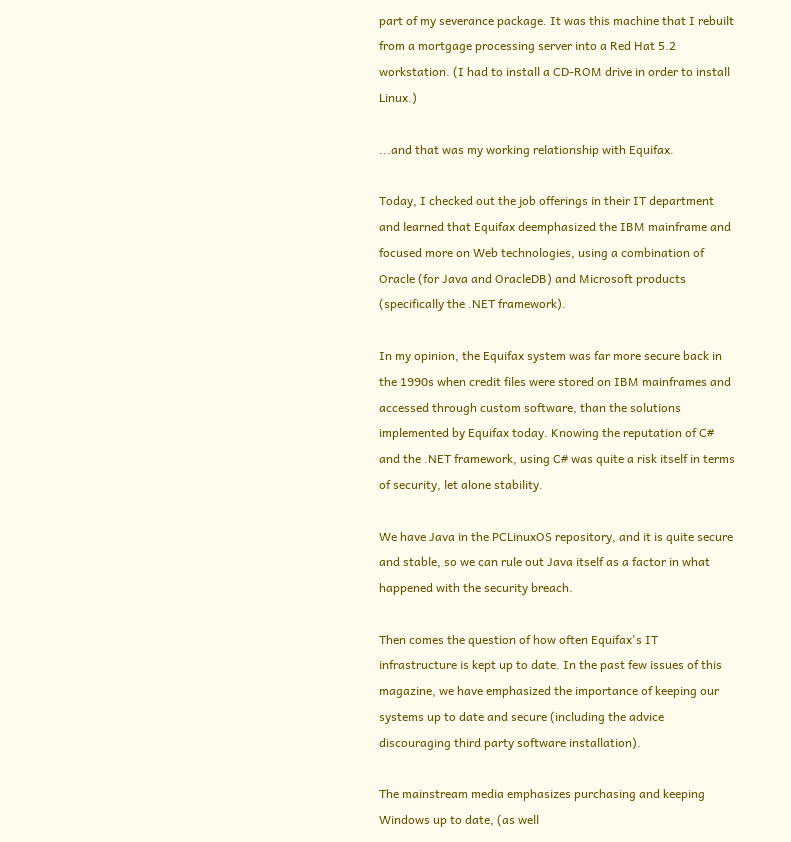part of my severance package. It was this machine that I rebuilt from a mortgage processing server into a Red Hat 5.2 workstation. (I had to install a CD-ROM drive in order to install Linux.)

...and that was my working relationship with Equifax.

Today, I checked out the job offerings in their IT department and learned that Equifax deemphasized the IBM mainframe and focused more on Web technologies, using a combination of Oracle (for Java and OracleDB) and Microsoft products (specifically the .NET framework).

In my opinion, the Equifax system was far more secure back in the 1990s when credit files were stored on IBM mainframes and accessed through custom software, than the solutions implemented by Equifax today. Knowing the reputation of C# and the .NET framework, using C# was quite a risk itself in terms of security, let alone stability.

We have Java in the PCLinuxOS repository, and it is quite secure and stable, so we can rule out Java itself as a factor in what happened with the security breach.

Then comes the question of how often Equifax's IT infrastructure is kept up to date. In the past few issues of this magazine, we have emphasized the importance of keeping our systems up to date and secure (including the advice discouraging third party software installation).

The mainstream media emphasizes purchasing and keeping Windows up to date, (as well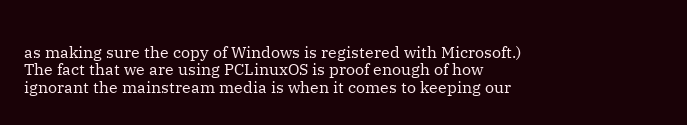as making sure the copy of Windows is registered with Microsoft.) The fact that we are using PCLinuxOS is proof enough of how ignorant the mainstream media is when it comes to keeping our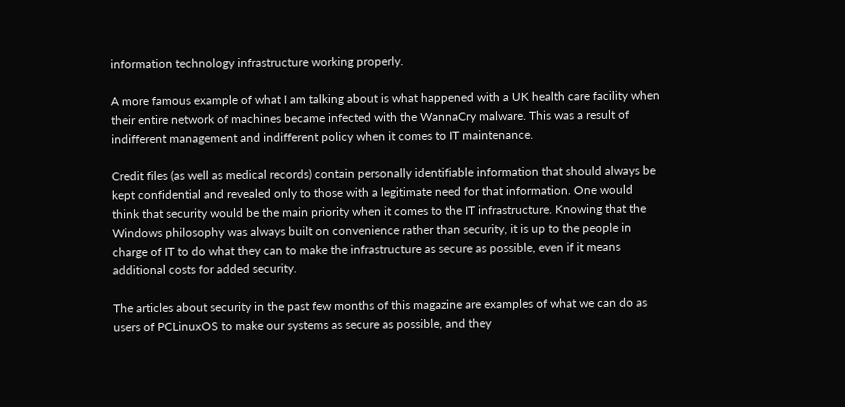information technology infrastructure working properly.

A more famous example of what I am talking about is what happened with a UK health care facility when their entire network of machines became infected with the WannaCry malware. This was a result of indifferent management and indifferent policy when it comes to IT maintenance.

Credit files (as well as medical records) contain personally identifiable information that should always be kept confidential and revealed only to those with a legitimate need for that information. One would think that security would be the main priority when it comes to the IT infrastructure. Knowing that the Windows philosophy was always built on convenience rather than security, it is up to the people in charge of IT to do what they can to make the infrastructure as secure as possible, even if it means additional costs for added security.

The articles about security in the past few months of this magazine are examples of what we can do as users of PCLinuxOS to make our systems as secure as possible, and they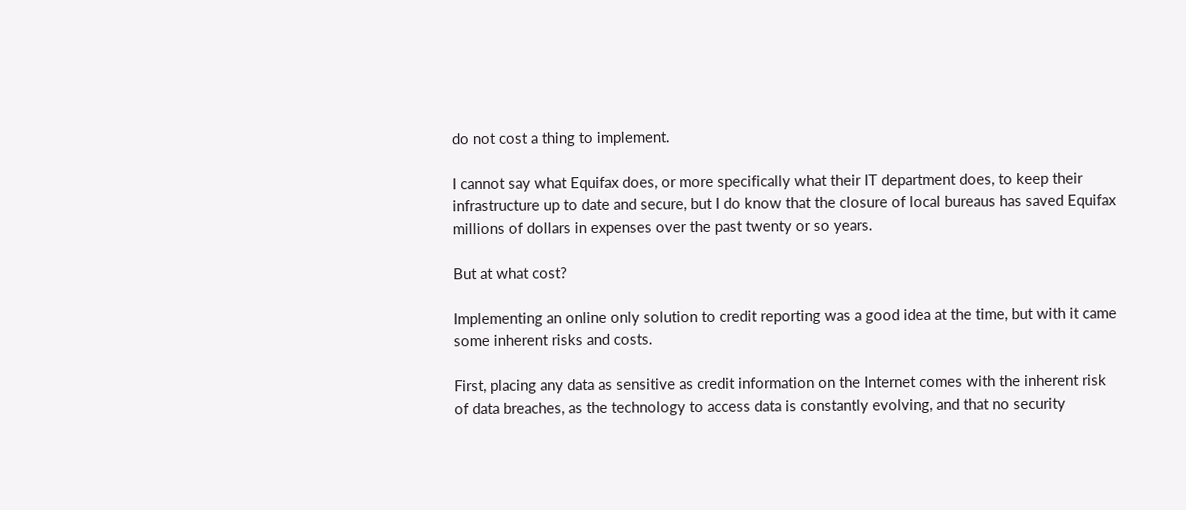do not cost a thing to implement.

I cannot say what Equifax does, or more specifically what their IT department does, to keep their infrastructure up to date and secure, but I do know that the closure of local bureaus has saved Equifax millions of dollars in expenses over the past twenty or so years.

But at what cost?

Implementing an online only solution to credit reporting was a good idea at the time, but with it came some inherent risks and costs.

First, placing any data as sensitive as credit information on the Internet comes with the inherent risk of data breaches, as the technology to access data is constantly evolving, and that no security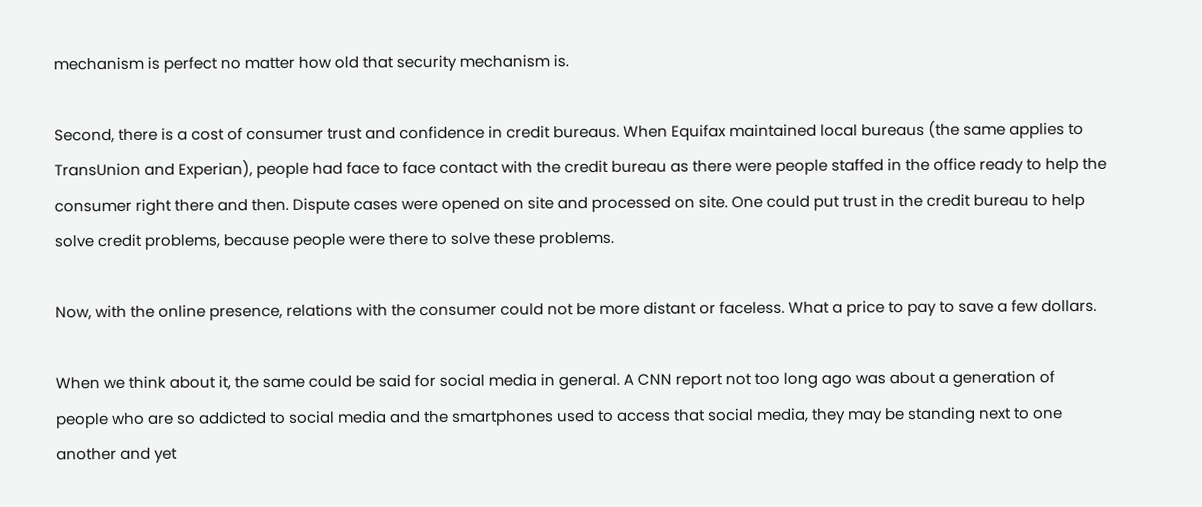mechanism is perfect no matter how old that security mechanism is.

Second, there is a cost of consumer trust and confidence in credit bureaus. When Equifax maintained local bureaus (the same applies to TransUnion and Experian), people had face to face contact with the credit bureau as there were people staffed in the office ready to help the consumer right there and then. Dispute cases were opened on site and processed on site. One could put trust in the credit bureau to help solve credit problems, because people were there to solve these problems.

Now, with the online presence, relations with the consumer could not be more distant or faceless. What a price to pay to save a few dollars.

When we think about it, the same could be said for social media in general. A CNN report not too long ago was about a generation of people who are so addicted to social media and the smartphones used to access that social media, they may be standing next to one another and yet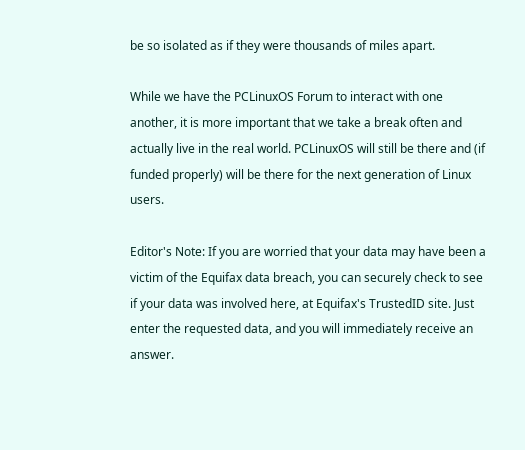be so isolated as if they were thousands of miles apart.

While we have the PCLinuxOS Forum to interact with one another, it is more important that we take a break often and actually live in the real world. PCLinuxOS will still be there and (if funded properly) will be there for the next generation of Linux users.

Editor's Note: If you are worried that your data may have been a victim of the Equifax data breach, you can securely check to see if your data was involved here, at Equifax's TrustedID site. Just enter the requested data, and you will immediately receive an answer.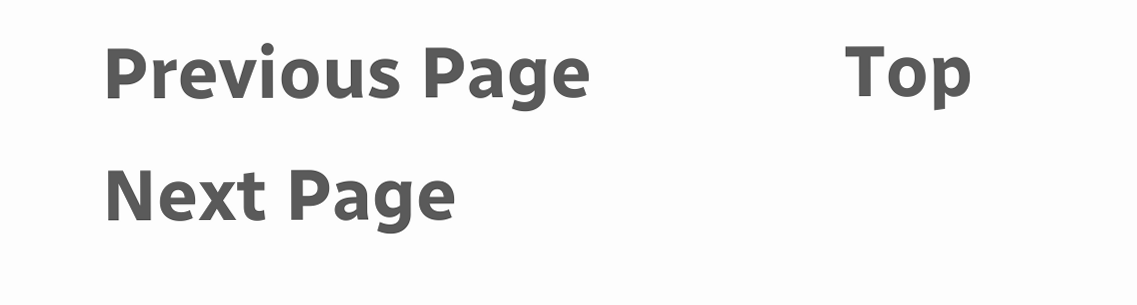Previous Page              Top              Next Page